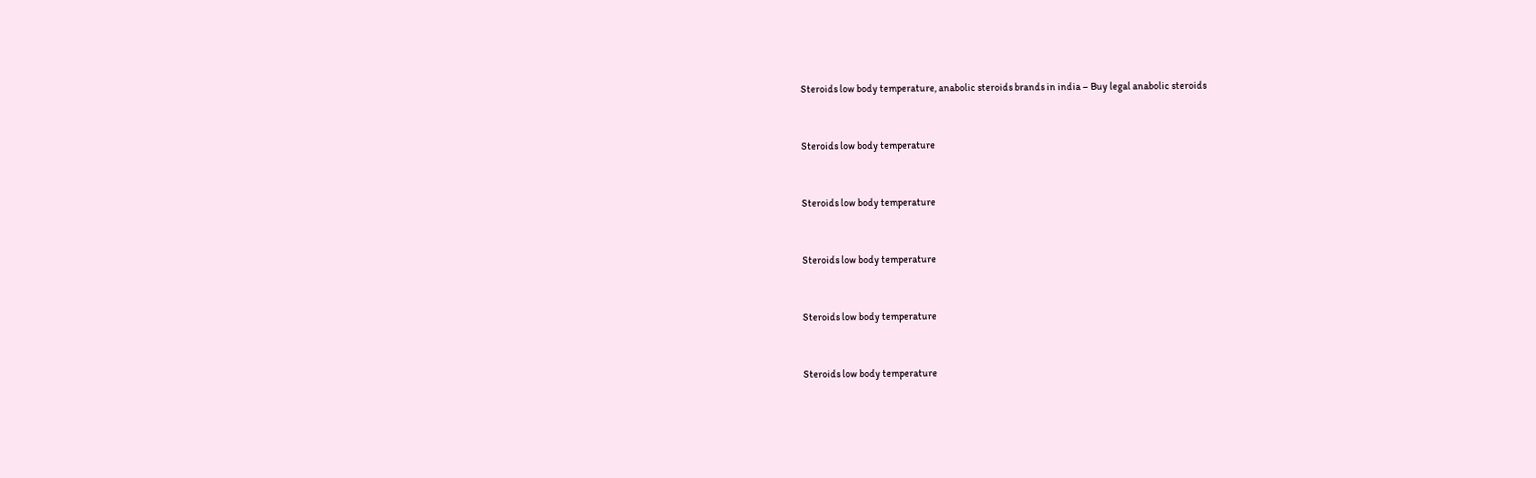Steroids low body temperature, anabolic steroids brands in india – Buy legal anabolic steroids


Steroids low body temperature


Steroids low body temperature


Steroids low body temperature


Steroids low body temperature


Steroids low body temperature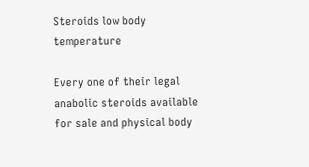Steroids low body temperature

Every one of their legal anabolic steroids available for sale and physical body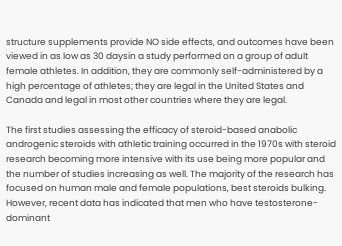structure supplements provide NO side effects, and outcomes have been viewed in as low as 30 daysin a study performed on a group of adult female athletes. In addition, they are commonly self-administered by a high percentage of athletes; they are legal in the United States and Canada and legal in most other countries where they are legal.

The first studies assessing the efficacy of steroid-based anabolic androgenic steroids with athletic training occurred in the 1970s with steroid research becoming more intensive with its use being more popular and the number of studies increasing as well. The majority of the research has focused on human male and female populations, best steroids bulking. However, recent data has indicated that men who have testosterone-dominant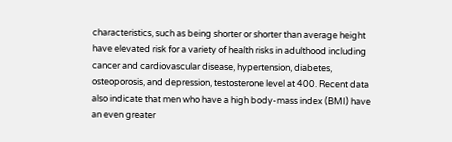characteristics, such as being shorter or shorter than average height have elevated risk for a variety of health risks in adulthood including cancer and cardiovascular disease, hypertension, diabetes, osteoporosis, and depression, testosterone level at 400. Recent data also indicate that men who have a high body-mass index (BMI) have an even greater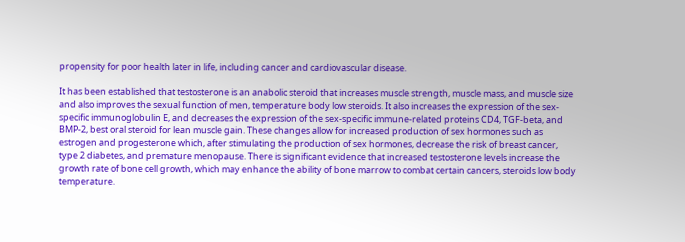propensity for poor health later in life, including cancer and cardiovascular disease.

It has been established that testosterone is an anabolic steroid that increases muscle strength, muscle mass, and muscle size and also improves the sexual function of men, temperature body low steroids. It also increases the expression of the sex-specific immunoglobulin E, and decreases the expression of the sex-specific immune-related proteins CD4, TGF-beta, and BMP-2, best oral steroid for lean muscle gain. These changes allow for increased production of sex hormones such as estrogen and progesterone which, after stimulating the production of sex hormones, decrease the risk of breast cancer, type 2 diabetes, and premature menopause. There is significant evidence that increased testosterone levels increase the growth rate of bone cell growth, which may enhance the ability of bone marrow to combat certain cancers, steroids low body temperature.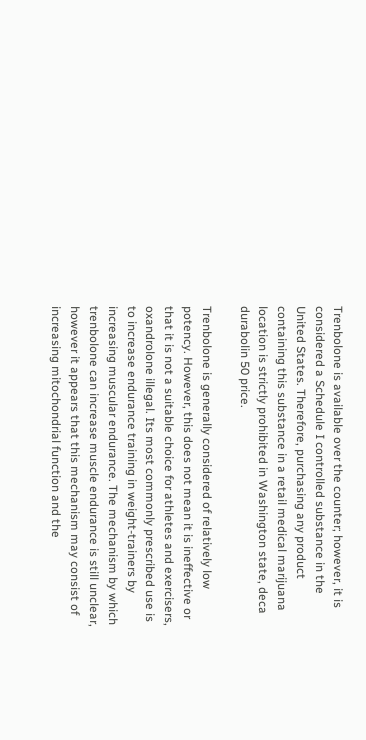Trenbolone is available over the counter; however, it is considered a Schedule I controlled substance in the United States. Therefore, purchasing any product containing this substance in a retail medical marijuana location is strictly prohibited in Washington state, deca durabolin 50 price.

Trenbolone is generally considered of relatively low potency. However, this does not mean it is ineffective or that it is not a suitable choice for athletes and exercisers, oxandrolone illegal. Its most commonly prescribed use is to increase endurance training in weight-trainers by increasing muscular endurance. The mechanism by which trenbolone can increase muscle endurance is still unclear, however it appears that this mechanism may consist of increasing mitochondrial function and the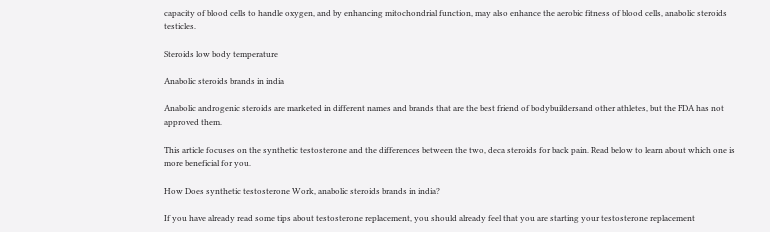capacity of blood cells to handle oxygen, and by enhancing mitochondrial function, may also enhance the aerobic fitness of blood cells, anabolic steroids testicles.

Steroids low body temperature

Anabolic steroids brands in india

Anabolic androgenic steroids are marketed in different names and brands that are the best friend of bodybuildersand other athletes, but the FDA has not approved them.

This article focuses on the synthetic testosterone and the differences between the two, deca steroids for back pain. Read below to learn about which one is more beneficial for you.

How Does synthetic testosterone Work, anabolic steroids brands in india?

If you have already read some tips about testosterone replacement, you should already feel that you are starting your testosterone replacement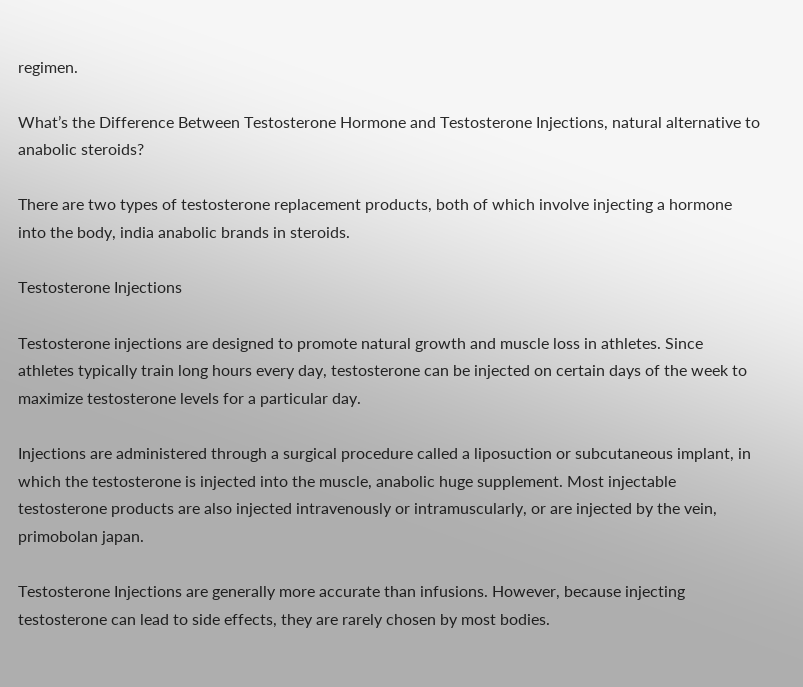regimen.

What’s the Difference Between Testosterone Hormone and Testosterone Injections, natural alternative to anabolic steroids?

There are two types of testosterone replacement products, both of which involve injecting a hormone into the body, india anabolic brands in steroids.

Testosterone Injections

Testosterone injections are designed to promote natural growth and muscle loss in athletes. Since athletes typically train long hours every day, testosterone can be injected on certain days of the week to maximize testosterone levels for a particular day.

Injections are administered through a surgical procedure called a liposuction or subcutaneous implant, in which the testosterone is injected into the muscle, anabolic huge supplement. Most injectable testosterone products are also injected intravenously or intramuscularly, or are injected by the vein, primobolan japan.

Testosterone Injections are generally more accurate than infusions. However, because injecting testosterone can lead to side effects, they are rarely chosen by most bodies.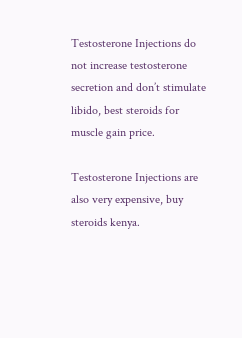Testosterone Injections do not increase testosterone secretion and don’t stimulate libido, best steroids for muscle gain price.

Testosterone Injections are also very expensive, buy steroids kenya.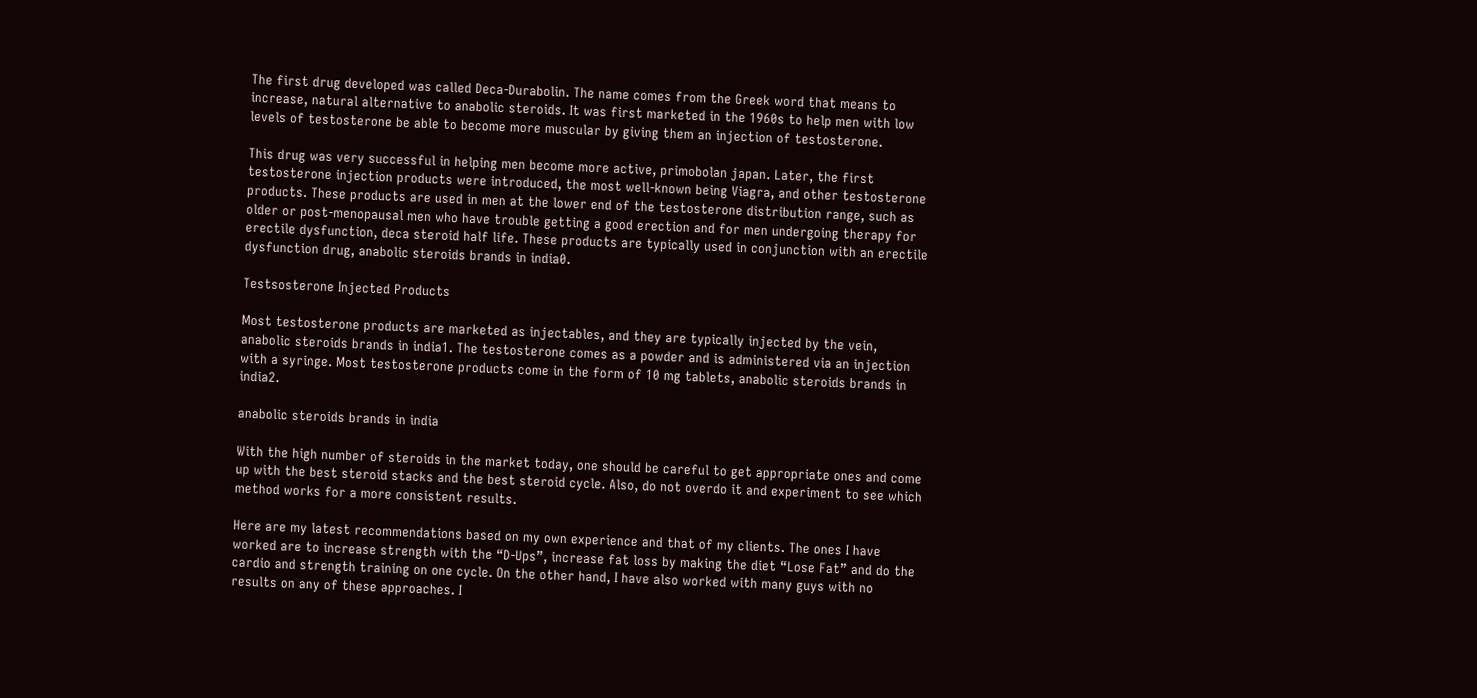The first drug developed was called Deca-Durabolin. The name comes from the Greek word that means to increase, natural alternative to anabolic steroids. It was first marketed in the 1960s to help men with low levels of testosterone be able to become more muscular by giving them an injection of testosterone.

This drug was very successful in helping men become more active, primobolan japan. Later, the first testosterone injection products were introduced, the most well-known being Viagra, and other testosterone products. These products are used in men at the lower end of the testosterone distribution range, such as older or post-menopausal men who have trouble getting a good erection and for men undergoing therapy for erectile dysfunction, deca steroid half life. These products are typically used in conjunction with an erectile dysfunction drug, anabolic steroids brands in india0.

Testsosterone Injected Products

Most testosterone products are marketed as injectables, and they are typically injected by the vein, anabolic steroids brands in india1. The testosterone comes as a powder and is administered via an injection with a syringe. Most testosterone products come in the form of 10 mg tablets, anabolic steroids brands in india2.

anabolic steroids brands in india

With the high number of steroids in the market today, one should be careful to get appropriate ones and come up with the best steroid stacks and the best steroid cycle. Also, do not overdo it and experiment to see which method works for a more consistent results.

Here are my latest recommendations based on my own experience and that of my clients. The ones I have worked are to increase strength with the “D-Ups”, increase fat loss by making the diet “Lose Fat” and do the cardio and strength training on one cycle. On the other hand, I have also worked with many guys with no results on any of these approaches. I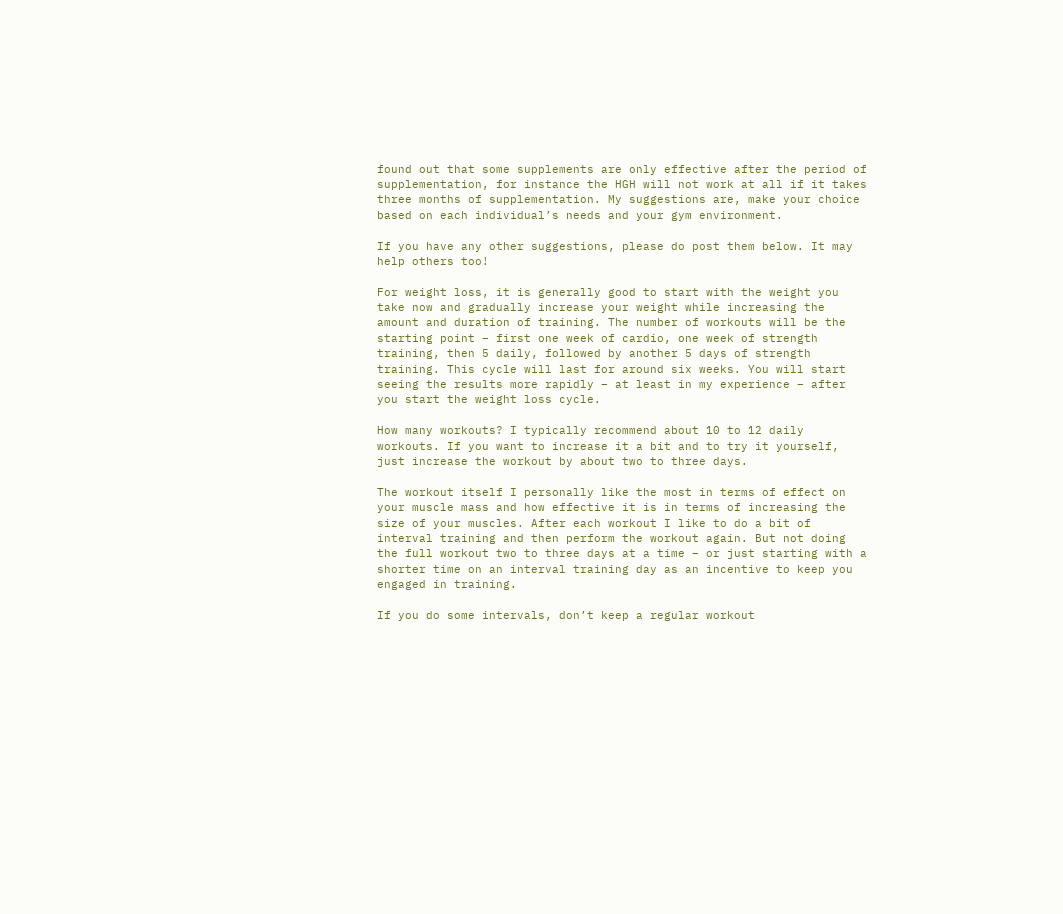found out that some supplements are only effective after the period of supplementation, for instance the HGH will not work at all if it takes three months of supplementation. My suggestions are, make your choice based on each individual’s needs and your gym environment.

If you have any other suggestions, please do post them below. It may help others too!

For weight loss, it is generally good to start with the weight you take now and gradually increase your weight while increasing the amount and duration of training. The number of workouts will be the starting point – first one week of cardio, one week of strength training, then 5 daily, followed by another 5 days of strength training. This cycle will last for around six weeks. You will start seeing the results more rapidly – at least in my experience – after you start the weight loss cycle.

How many workouts? I typically recommend about 10 to 12 daily workouts. If you want to increase it a bit and to try it yourself, just increase the workout by about two to three days.

The workout itself I personally like the most in terms of effect on your muscle mass and how effective it is in terms of increasing the size of your muscles. After each workout I like to do a bit of interval training and then perform the workout again. But not doing the full workout two to three days at a time – or just starting with a shorter time on an interval training day as an incentive to keep you engaged in training.

If you do some intervals, don’t keep a regular workout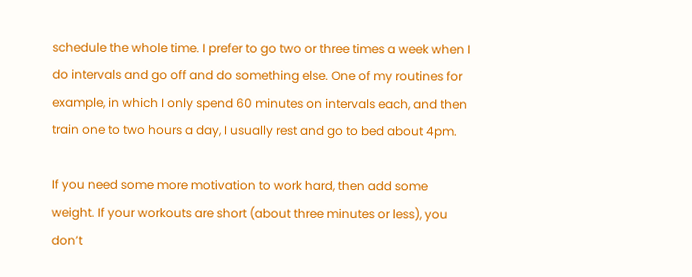schedule the whole time. I prefer to go two or three times a week when I do intervals and go off and do something else. One of my routines for example, in which I only spend 60 minutes on intervals each, and then train one to two hours a day, I usually rest and go to bed about 4pm.

If you need some more motivation to work hard, then add some weight. If your workouts are short (about three minutes or less), you don’t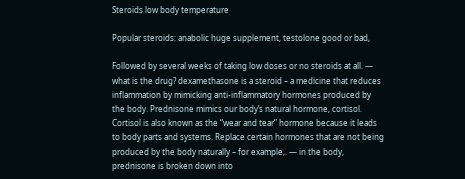Steroids low body temperature

Popular steroids: anabolic huge supplement, testolone good or bad,

Followed by several weeks of taking low doses or no steroids at all. — what is the drug? dexamethasone is a steroid – a medicine that reduces inflammation by mimicking anti-inflammatory hormones produced by the body. Prednisone mimics our body’s natural hormone, cortisol. Cortisol is also known as the “wear and tear” hormone because it leads to body parts and systems. Replace certain hormones that are not being produced by the body naturally – for example,. — in the body, prednisone is broken down into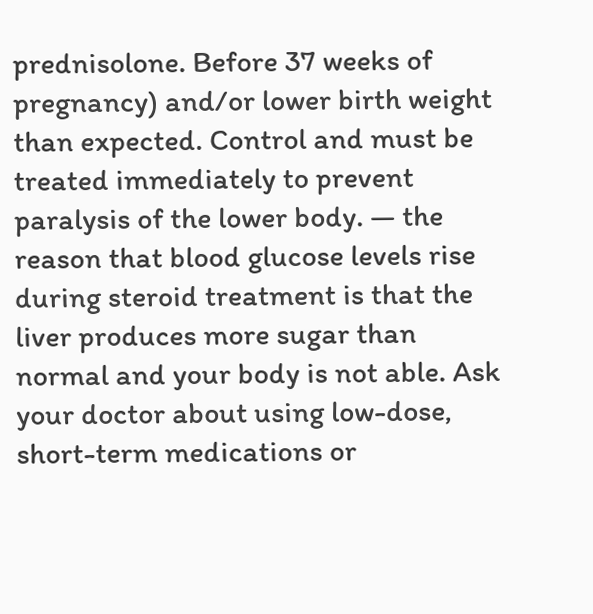prednisolone. Before 37 weeks of pregnancy) and/or lower birth weight than expected. Control and must be treated immediately to prevent paralysis of the lower body. — the reason that blood glucose levels rise during steroid treatment is that the liver produces more sugar than normal and your body is not able. Ask your doctor about using low-dose, short-term medications or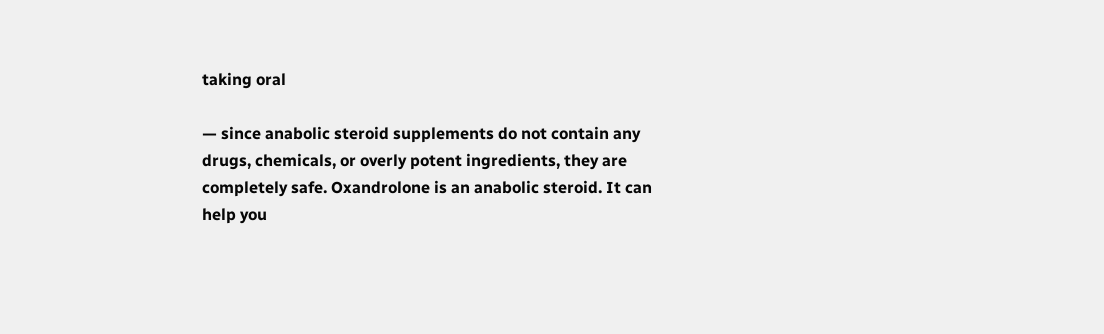taking oral

— since anabolic steroid supplements do not contain any drugs, chemicals, or overly potent ingredients, they are completely safe. Oxandrolone is an anabolic steroid. It can help you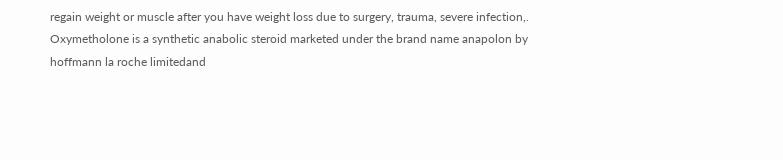regain weight or muscle after you have weight loss due to surgery, trauma, severe infection,. Oxymetholone is a synthetic anabolic steroid marketed under the brand name anapolon by hoffmann la roche limitedand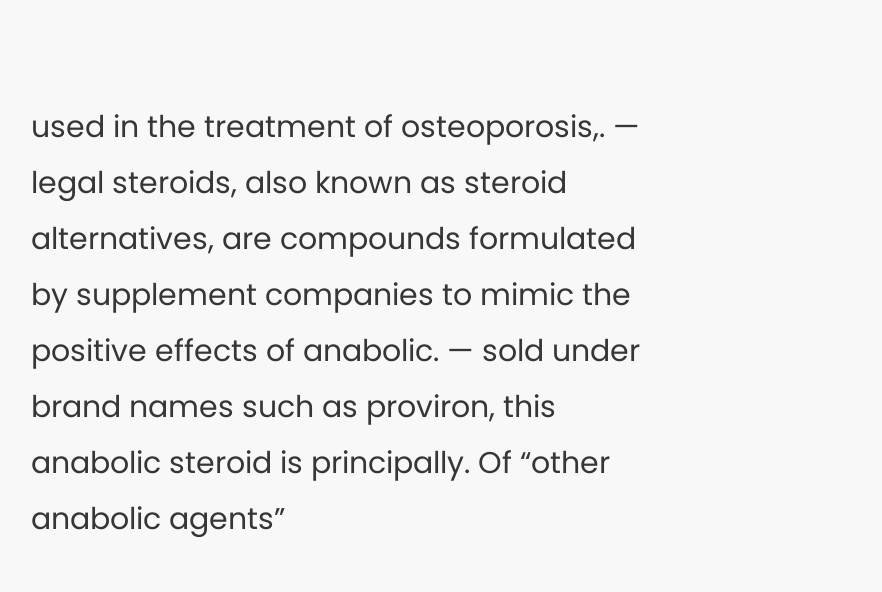used in the treatment of osteoporosis,. — legal steroids, also known as steroid alternatives, are compounds formulated by supplement companies to mimic the positive effects of anabolic. — sold under brand names such as proviron, this anabolic steroid is principally. Of “other anabolic agents”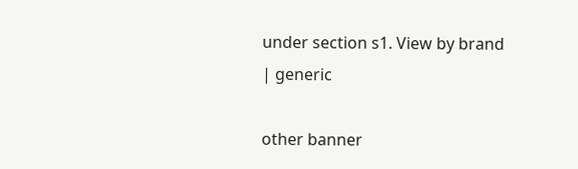under section s1. View by brand | generic

other banner